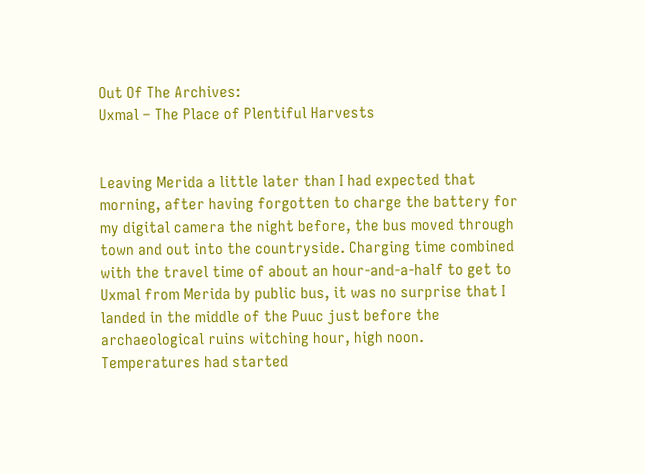Out Of The Archives:
Uxmal – The Place of Plentiful Harvests


Leaving Merida a little later than I had expected that morning, after having forgotten to charge the battery for my digital camera the night before, the bus moved through town and out into the countryside. Charging time combined with the travel time of about an hour-and-a-half to get to Uxmal from Merida by public bus, it was no surprise that I landed in the middle of the Puuc just before the archaeological ruins witching hour, high noon. Temperatures had started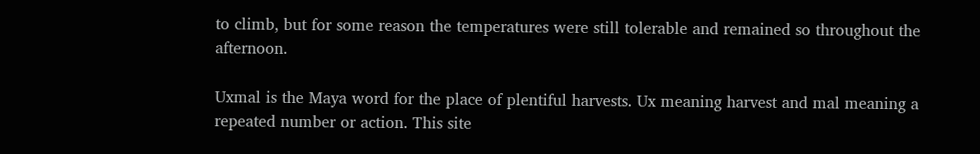to climb, but for some reason the temperatures were still tolerable and remained so throughout the afternoon.

Uxmal is the Maya word for the place of plentiful harvests. Ux meaning harvest and mal meaning a repeated number or action. This site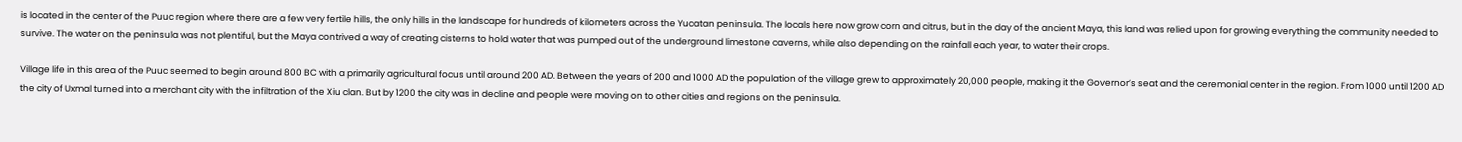is located in the center of the Puuc region where there are a few very fertile hills, the only hills in the landscape for hundreds of kilometers across the Yucatan peninsula. The locals here now grow corn and citrus, but in the day of the ancient Maya, this land was relied upon for growing everything the community needed to survive. The water on the peninsula was not plentiful, but the Maya contrived a way of creating cisterns to hold water that was pumped out of the underground limestone caverns, while also depending on the rainfall each year, to water their crops.

Village life in this area of the Puuc seemed to begin around 800 BC with a primarily agricultural focus until around 200 AD. Between the years of 200 and 1000 AD the population of the village grew to approximately 20,000 people, making it the Governor’s seat and the ceremonial center in the region. From 1000 until 1200 AD the city of Uxmal turned into a merchant city with the infiltration of the Xiu clan. But by 1200 the city was in decline and people were moving on to other cities and regions on the peninsula.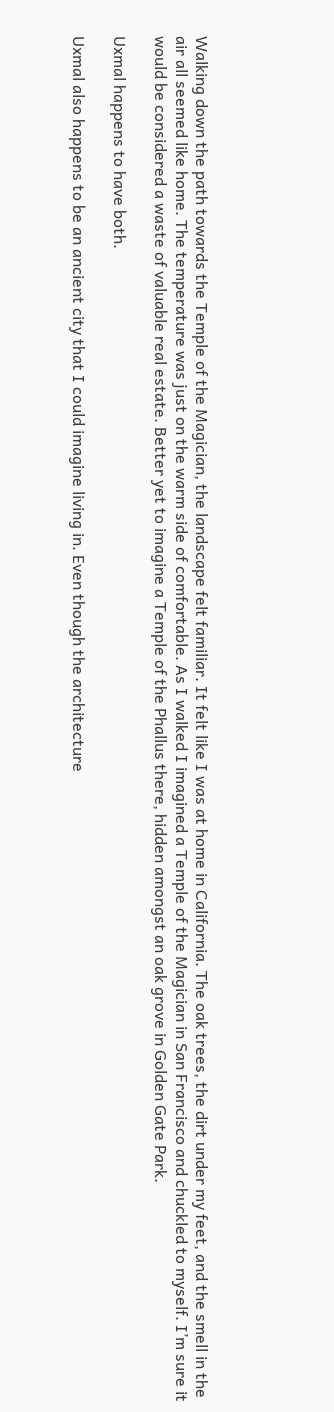Walking down the path towards the Temple of the Magician, the landscape felt familiar. It felt like I was at home in California. The oak trees, the dirt under my feet, and the smell in the air all seemed like home. The temperature was just on the warm side of comfortable. As I walked I imagined a Temple of the Magician in San Francisco and chuckled to myself. I’m sure it would be considered a waste of valuable real estate. Better yet to imagine a Temple of the Phallus there, hidden amongst an oak grove in Golden Gate Park.

Uxmal happens to have both.

Uxmal also happens to be an ancient city that I could imagine living in. Even though the architecture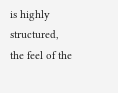is highly structured, the feel of the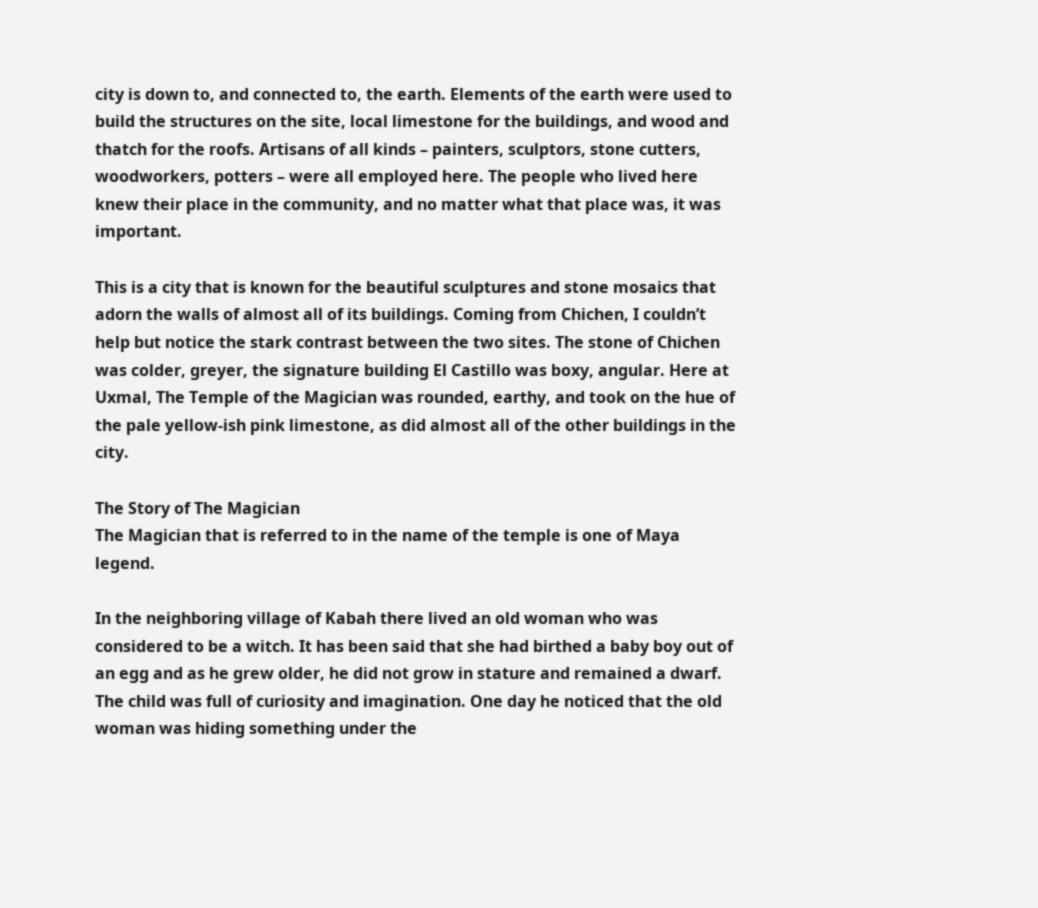city is down to, and connected to, the earth. Elements of the earth were used to build the structures on the site, local limestone for the buildings, and wood and thatch for the roofs. Artisans of all kinds – painters, sculptors, stone cutters, woodworkers, potters – were all employed here. The people who lived here knew their place in the community, and no matter what that place was, it was important.

This is a city that is known for the beautiful sculptures and stone mosaics that adorn the walls of almost all of its buildings. Coming from Chichen, I couldn’t help but notice the stark contrast between the two sites. The stone of Chichen was colder, greyer, the signature building El Castillo was boxy, angular. Here at Uxmal, The Temple of the Magician was rounded, earthy, and took on the hue of the pale yellow-ish pink limestone, as did almost all of the other buildings in the city.

The Story of The Magician
The Magician that is referred to in the name of the temple is one of Maya legend.

In the neighboring village of Kabah there lived an old woman who was considered to be a witch. It has been said that she had birthed a baby boy out of an egg and as he grew older, he did not grow in stature and remained a dwarf. The child was full of curiosity and imagination. One day he noticed that the old woman was hiding something under the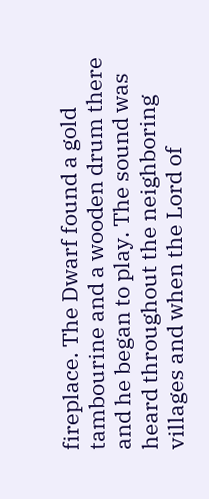fireplace. The Dwarf found a gold tambourine and a wooden drum there and he began to play. The sound was heard throughout the neighboring villages and when the Lord of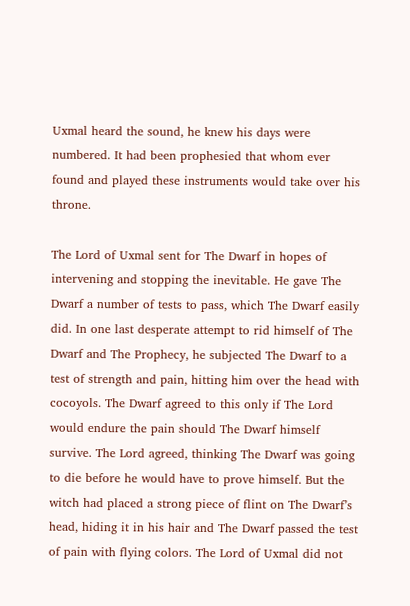Uxmal heard the sound, he knew his days were numbered. It had been prophesied that whom ever found and played these instruments would take over his throne.

The Lord of Uxmal sent for The Dwarf in hopes of intervening and stopping the inevitable. He gave The Dwarf a number of tests to pass, which The Dwarf easily did. In one last desperate attempt to rid himself of The Dwarf and The Prophecy, he subjected The Dwarf to a test of strength and pain, hitting him over the head with cocoyols. The Dwarf agreed to this only if The Lord would endure the pain should The Dwarf himself survive. The Lord agreed, thinking The Dwarf was going to die before he would have to prove himself. But the witch had placed a strong piece of flint on The Dwarf’s head, hiding it in his hair and The Dwarf passed the test of pain with flying colors. The Lord of Uxmal did not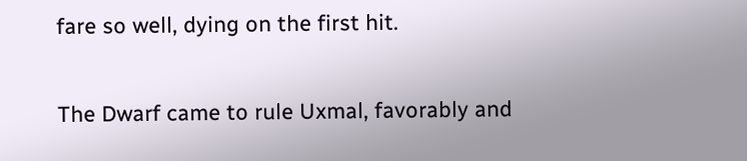fare so well, dying on the first hit.

The Dwarf came to rule Uxmal, favorably and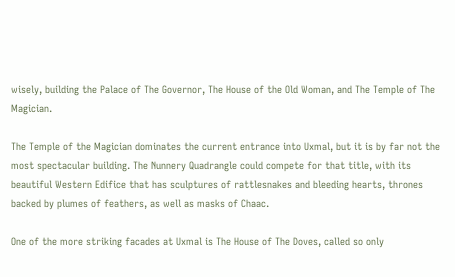wisely, building the Palace of The Governor, The House of the Old Woman, and The Temple of The Magician.

The Temple of the Magician dominates the current entrance into Uxmal, but it is by far not the most spectacular building. The Nunnery Quadrangle could compete for that title, with its beautiful Western Edifice that has sculptures of rattlesnakes and bleeding hearts, thrones backed by plumes of feathers, as well as masks of Chaac.

One of the more striking facades at Uxmal is The House of The Doves, called so only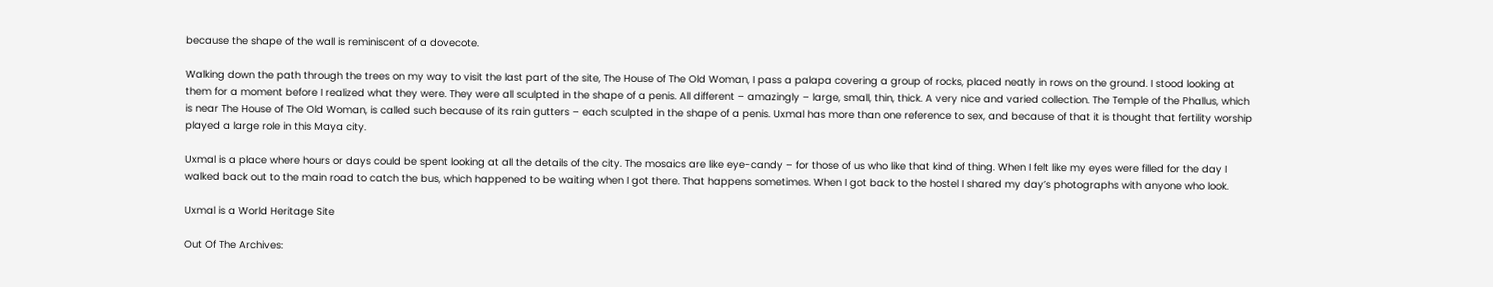because the shape of the wall is reminiscent of a dovecote.

Walking down the path through the trees on my way to visit the last part of the site, The House of The Old Woman, I pass a palapa covering a group of rocks, placed neatly in rows on the ground. I stood looking at them for a moment before I realized what they were. They were all sculpted in the shape of a penis. All different – amazingly – large, small, thin, thick. A very nice and varied collection. The Temple of the Phallus, which is near The House of The Old Woman, is called such because of its rain gutters – each sculpted in the shape of a penis. Uxmal has more than one reference to sex, and because of that it is thought that fertility worship played a large role in this Maya city.

Uxmal is a place where hours or days could be spent looking at all the details of the city. The mosaics are like eye-candy – for those of us who like that kind of thing. When I felt like my eyes were filled for the day I walked back out to the main road to catch the bus, which happened to be waiting when I got there. That happens sometimes. When I got back to the hostel I shared my day’s photographs with anyone who look.

Uxmal is a World Heritage Site

Out Of The Archives: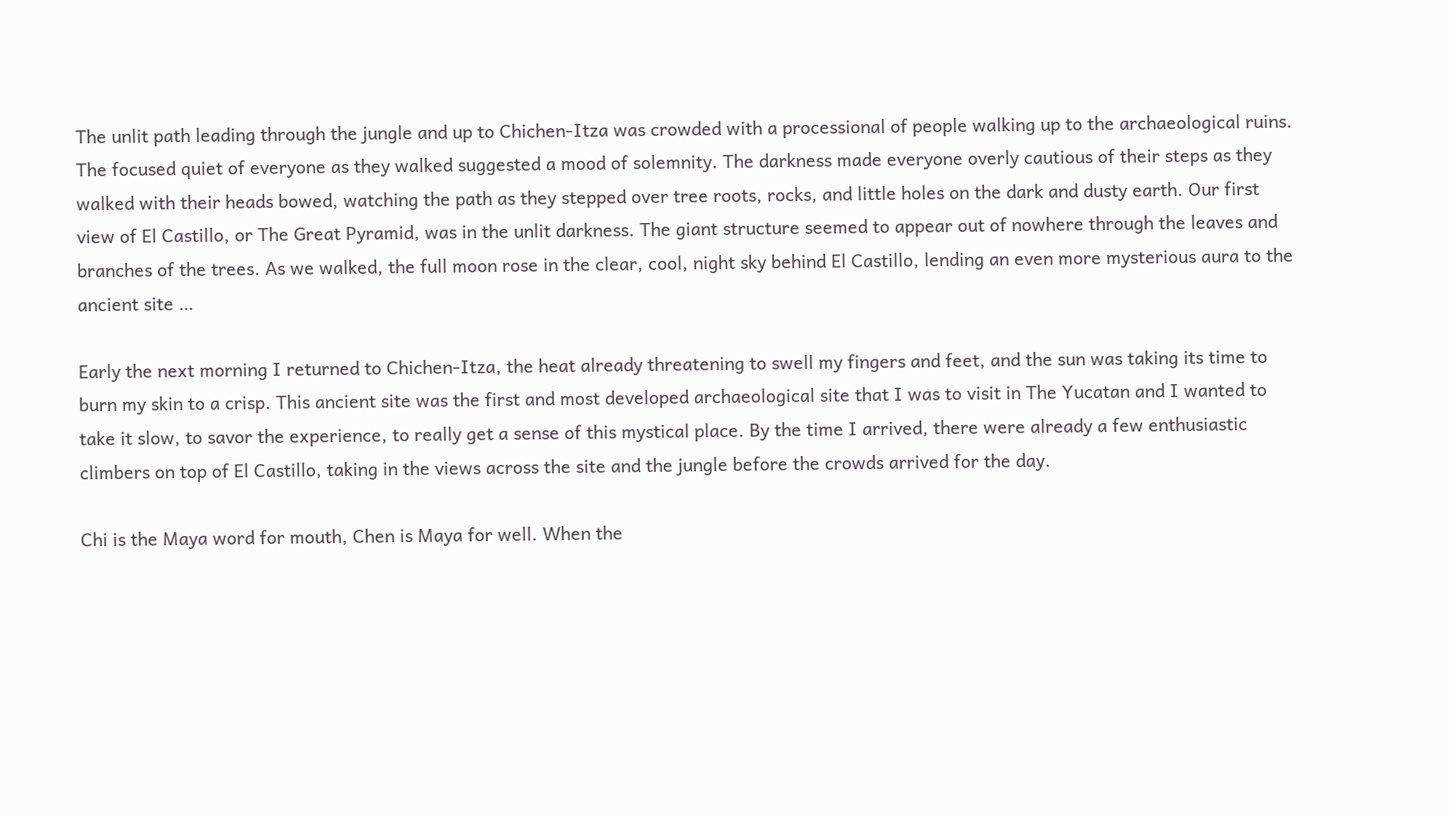The unlit path leading through the jungle and up to Chichen-Itza was crowded with a processional of people walking up to the archaeological ruins. The focused quiet of everyone as they walked suggested a mood of solemnity. The darkness made everyone overly cautious of their steps as they walked with their heads bowed, watching the path as they stepped over tree roots, rocks, and little holes on the dark and dusty earth. Our first view of El Castillo, or The Great Pyramid, was in the unlit darkness. The giant structure seemed to appear out of nowhere through the leaves and branches of the trees. As we walked, the full moon rose in the clear, cool, night sky behind El Castillo, lending an even more mysterious aura to the ancient site …

Early the next morning I returned to Chichen-Itza, the heat already threatening to swell my fingers and feet, and the sun was taking its time to burn my skin to a crisp. This ancient site was the first and most developed archaeological site that I was to visit in The Yucatan and I wanted to take it slow, to savor the experience, to really get a sense of this mystical place. By the time I arrived, there were already a few enthusiastic climbers on top of El Castillo, taking in the views across the site and the jungle before the crowds arrived for the day.

Chi is the Maya word for mouth, Chen is Maya for well. When the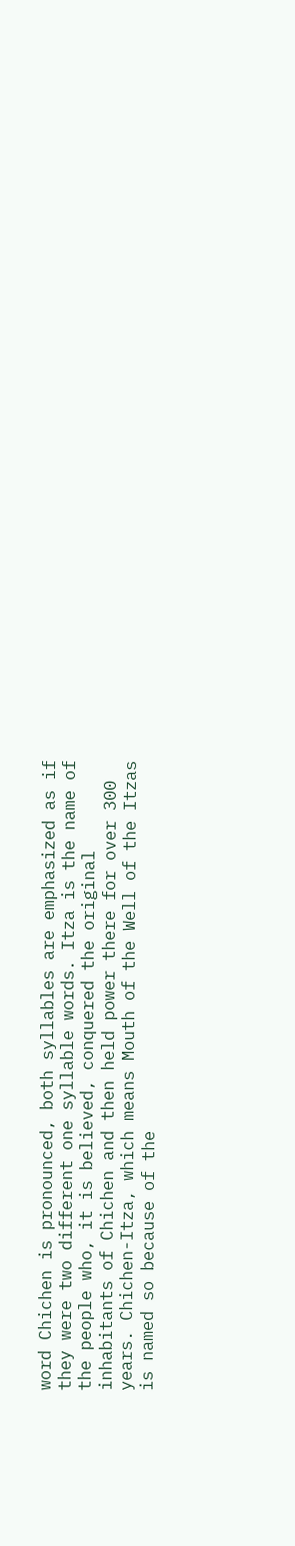word Chichen is pronounced, both syllables are emphasized as if they were two different one syllable words. Itza is the name of the people who, it is believed, conquered the original inhabitants of Chichen and then held power there for over 300 years. Chichen-Itza, which means Mouth of the Well of the Itzas is named so because of the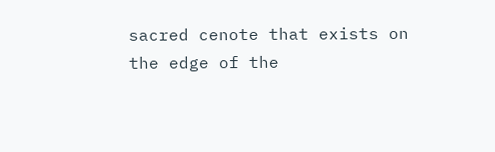sacred cenote that exists on the edge of the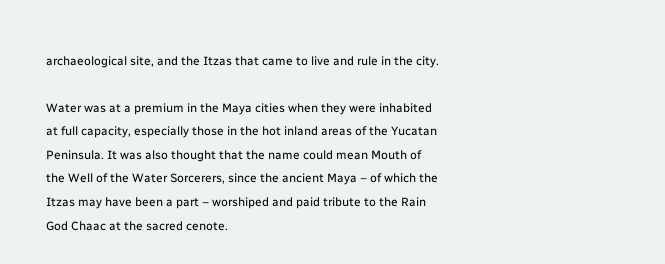archaeological site, and the Itzas that came to live and rule in the city.

Water was at a premium in the Maya cities when they were inhabited at full capacity, especially those in the hot inland areas of the Yucatan Peninsula. It was also thought that the name could mean Mouth of the Well of the Water Sorcerers, since the ancient Maya – of which the Itzas may have been a part – worshiped and paid tribute to the Rain God Chaac at the sacred cenote.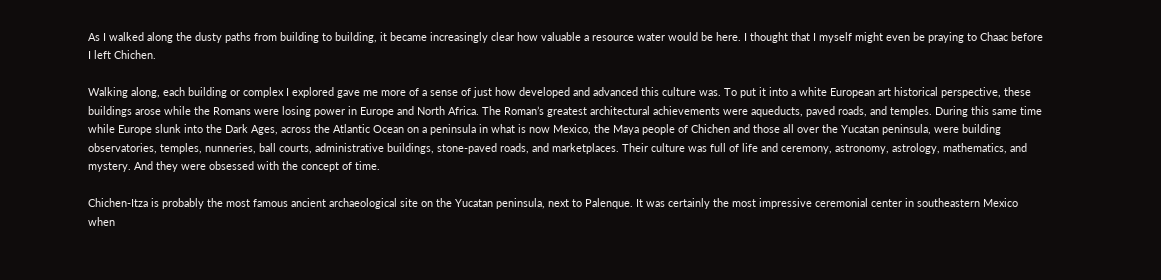As I walked along the dusty paths from building to building, it became increasingly clear how valuable a resource water would be here. I thought that I myself might even be praying to Chaac before I left Chichen.

Walking along, each building or complex I explored gave me more of a sense of just how developed and advanced this culture was. To put it into a white European art historical perspective, these buildings arose while the Romans were losing power in Europe and North Africa. The Roman’s greatest architectural achievements were aqueducts, paved roads, and temples. During this same time while Europe slunk into the Dark Ages, across the Atlantic Ocean on a peninsula in what is now Mexico, the Maya people of Chichen and those all over the Yucatan peninsula, were building observatories, temples, nunneries, ball courts, administrative buildings, stone-paved roads, and marketplaces. Their culture was full of life and ceremony, astronomy, astrology, mathematics, and mystery. And they were obsessed with the concept of time.

Chichen-Itza is probably the most famous ancient archaeological site on the Yucatan peninsula, next to Palenque. It was certainly the most impressive ceremonial center in southeastern Mexico when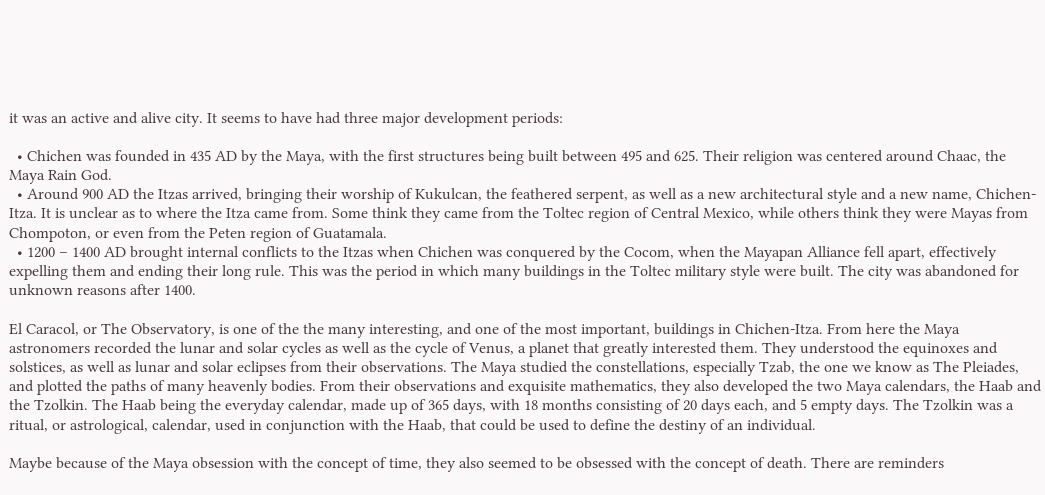it was an active and alive city. It seems to have had three major development periods:

  • Chichen was founded in 435 AD by the Maya, with the first structures being built between 495 and 625. Their religion was centered around Chaac, the Maya Rain God.
  • Around 900 AD the Itzas arrived, bringing their worship of Kukulcan, the feathered serpent, as well as a new architectural style and a new name, Chichen-Itza. It is unclear as to where the Itza came from. Some think they came from the Toltec region of Central Mexico, while others think they were Mayas from Chompoton, or even from the Peten region of Guatamala.
  • 1200 – 1400 AD brought internal conflicts to the Itzas when Chichen was conquered by the Cocom, when the Mayapan Alliance fell apart, effectively expelling them and ending their long rule. This was the period in which many buildings in the Toltec military style were built. The city was abandoned for unknown reasons after 1400.

El Caracol, or The Observatory, is one of the the many interesting, and one of the most important, buildings in Chichen-Itza. From here the Maya astronomers recorded the lunar and solar cycles as well as the cycle of Venus, a planet that greatly interested them. They understood the equinoxes and solstices, as well as lunar and solar eclipses from their observations. The Maya studied the constellations, especially Tzab, the one we know as The Pleiades, and plotted the paths of many heavenly bodies. From their observations and exquisite mathematics, they also developed the two Maya calendars, the Haab and the Tzolkin. The Haab being the everyday calendar, made up of 365 days, with 18 months consisting of 20 days each, and 5 empty days. The Tzolkin was a ritual, or astrological, calendar, used in conjunction with the Haab, that could be used to define the destiny of an individual.

Maybe because of the Maya obsession with the concept of time, they also seemed to be obsessed with the concept of death. There are reminders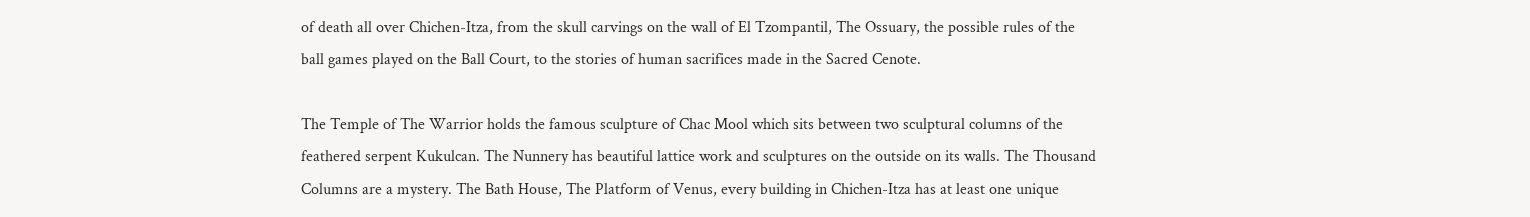of death all over Chichen-Itza, from the skull carvings on the wall of El Tzompantil, The Ossuary, the possible rules of the ball games played on the Ball Court, to the stories of human sacrifices made in the Sacred Cenote.

The Temple of The Warrior holds the famous sculpture of Chac Mool which sits between two sculptural columns of the feathered serpent Kukulcan. The Nunnery has beautiful lattice work and sculptures on the outside on its walls. The Thousand Columns are a mystery. The Bath House, The Platform of Venus, every building in Chichen-Itza has at least one unique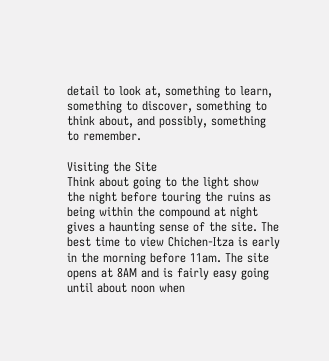detail to look at, something to learn, something to discover, something to think about, and possibly, something to remember.

Visiting the Site
Think about going to the light show the night before touring the ruins as being within the compound at night gives a haunting sense of the site. The best time to view Chichen-Itza is early in the morning before 11am. The site opens at 8AM and is fairly easy going until about noon when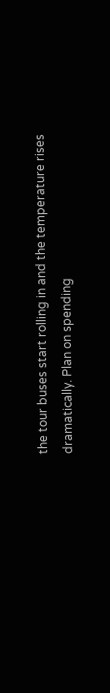the tour buses start rolling in and the temperature rises dramatically. Plan on spending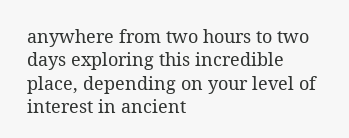anywhere from two hours to two days exploring this incredible place, depending on your level of interest in ancient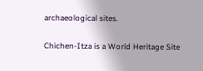archaeological sites.

Chichen-Itza is a World Heritage Site